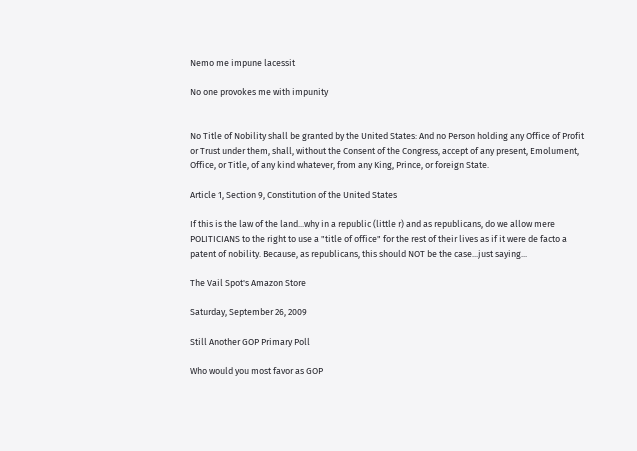Nemo me impune lacessit

No one provokes me with impunity


No Title of Nobility shall be granted by the United States: And no Person holding any Office of Profit or Trust under them, shall, without the Consent of the Congress, accept of any present, Emolument, Office, or Title, of any kind whatever, from any King, Prince, or foreign State.

Article 1, Section 9, Constitution of the United States

If this is the law of the land...why in a republic (little r) and as republicans, do we allow mere POLITICIANS to the right to use a "title of office" for the rest of their lives as if it were de facto a patent of nobility. Because, as republicans, this should NOT be the case...just saying...

The Vail Spot's Amazon Store

Saturday, September 26, 2009

Still Another GOP Primary Poll

Who would you most favor as GOP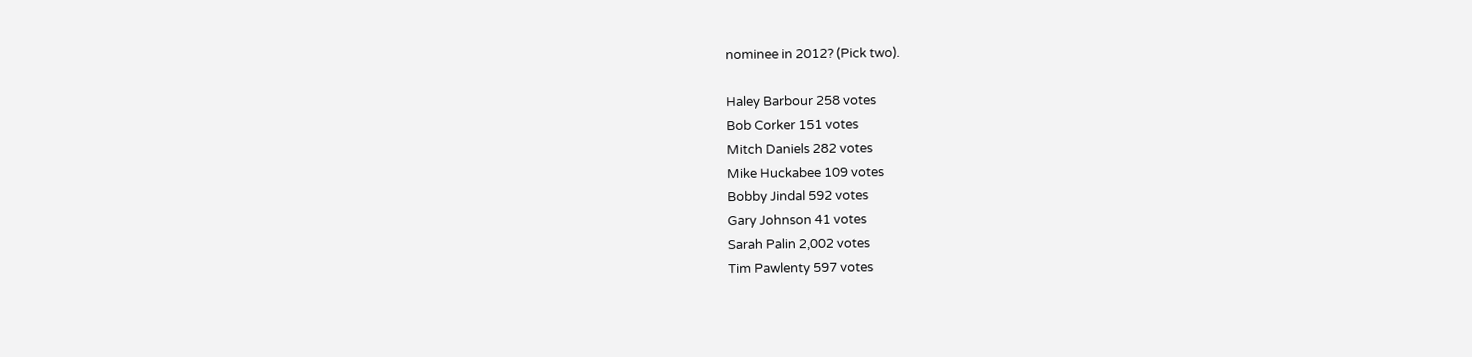nominee in 2012? (Pick two).

Haley Barbour 258 votes
Bob Corker 151 votes
Mitch Daniels 282 votes
Mike Huckabee 109 votes
Bobby Jindal 592 votes
Gary Johnson 41 votes
Sarah Palin 2,002 votes
Tim Pawlenty 597 votes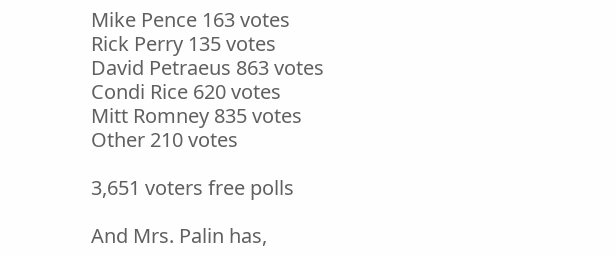Mike Pence 163 votes
Rick Perry 135 votes
David Petraeus 863 votes
Condi Rice 620 votes
Mitt Romney 835 votes
Other 210 votes

3,651 voters free polls

And Mrs. Palin has,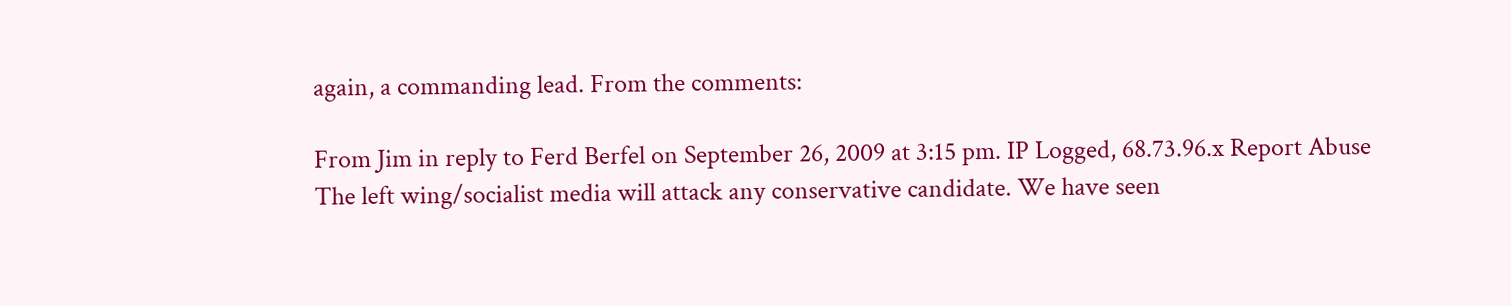again, a commanding lead. From the comments:

From Jim in reply to Ferd Berfel on September 26, 2009 at 3:15 pm. IP Logged, 68.73.96.x Report Abuse
The left wing/socialist media will attack any conservative candidate. We have seen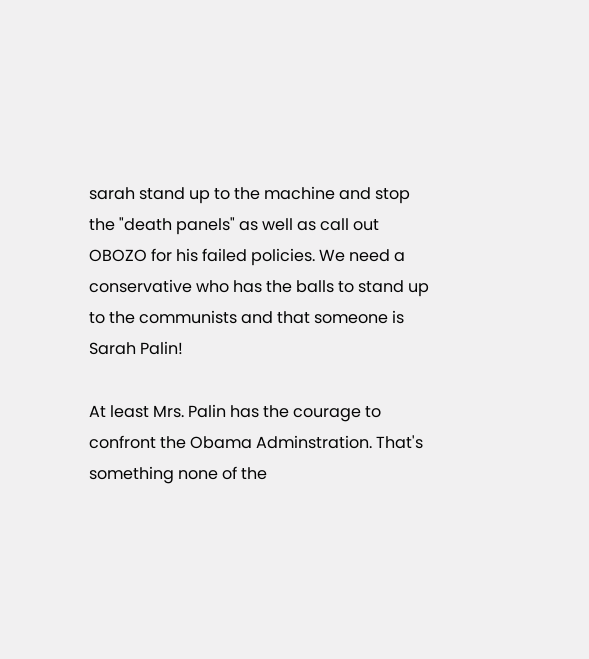sarah stand up to the machine and stop the "death panels" as well as call out OBOZO for his failed policies. We need a conservative who has the balls to stand up to the communists and that someone is Sarah Palin!

At least Mrs. Palin has the courage to confront the Obama Adminstration. That's something none of the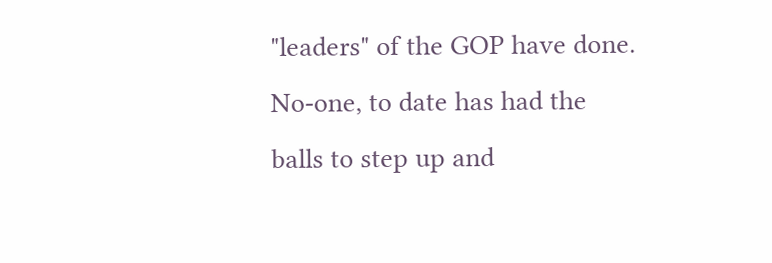"leaders" of the GOP have done. No-one, to date has had the balls to step up and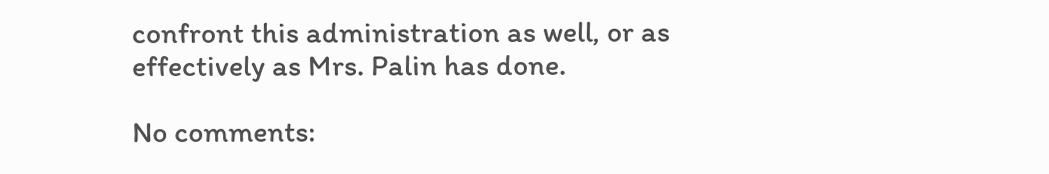confront this administration as well, or as effectively as Mrs. Palin has done.

No comments: